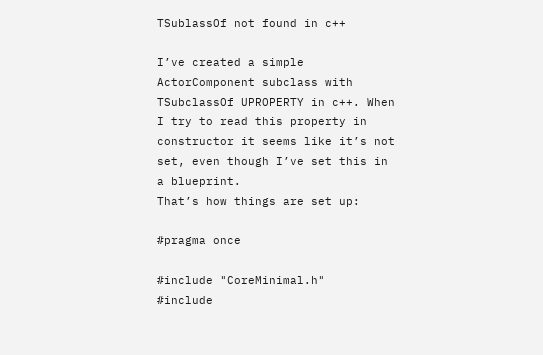TSublassOf not found in c++

I’ve created a simple ActorComponent subclass with TSubclassOf UPROPERTY in c++. When I try to read this property in constructor it seems like it’s not set, even though I’ve set this in a blueprint.
That’s how things are set up:

#pragma once

#include "CoreMinimal.h"
#include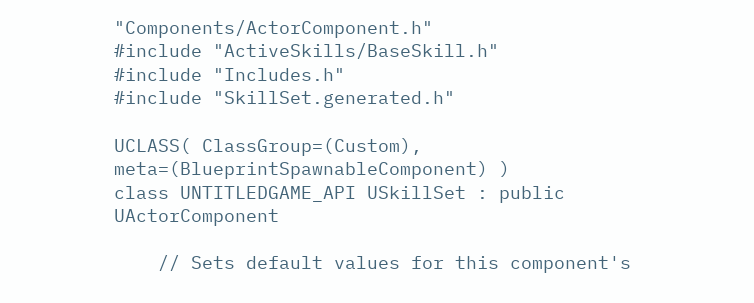"Components/ActorComponent.h"
#include "ActiveSkills/BaseSkill.h"
#include "Includes.h"
#include "SkillSet.generated.h"

UCLASS( ClassGroup=(Custom), meta=(BlueprintSpawnableComponent) )
class UNTITLEDGAME_API USkillSet : public UActorComponent

    // Sets default values for this component's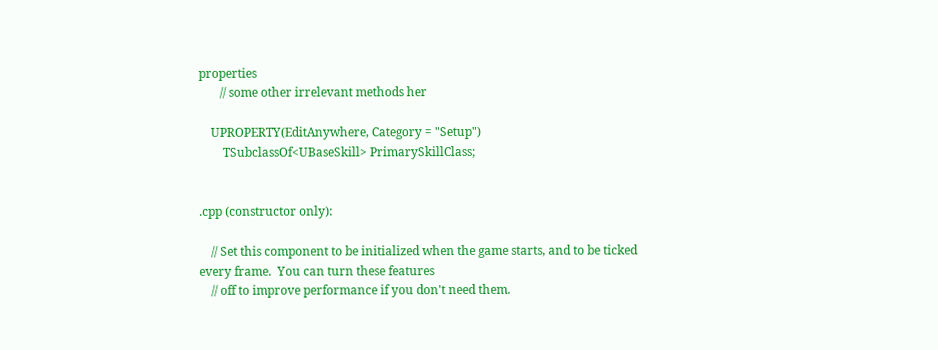properties
       // some other irrelevant methods her

    UPROPERTY(EditAnywhere, Category = "Setup")
        TSubclassOf<UBaseSkill> PrimarySkillClass;


.cpp (constructor only):

    // Set this component to be initialized when the game starts, and to be ticked every frame.  You can turn these features
    // off to improve performance if you don't need them.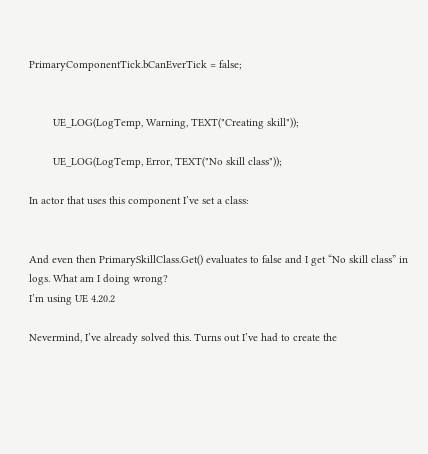PrimaryComponentTick.bCanEverTick = false;


        UE_LOG(LogTemp, Warning, TEXT("Creating skill"));

        UE_LOG(LogTemp, Error, TEXT("No skill class"));

In actor that uses this component I’ve set a class:


And even then PrimarySkillClass.Get() evaluates to false and I get “No skill class” in logs. What am I doing wrong?
I’m using UE 4.20.2

Nevermind, I’ve already solved this. Turns out I’ve had to create the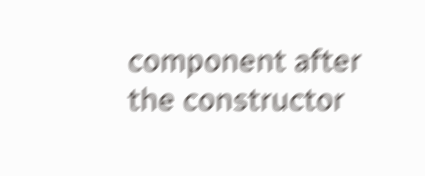component after the constructor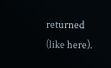returned (like here).